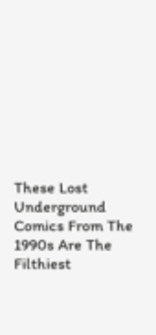These Lost Underground Comics From The 1990s Are The Filthiest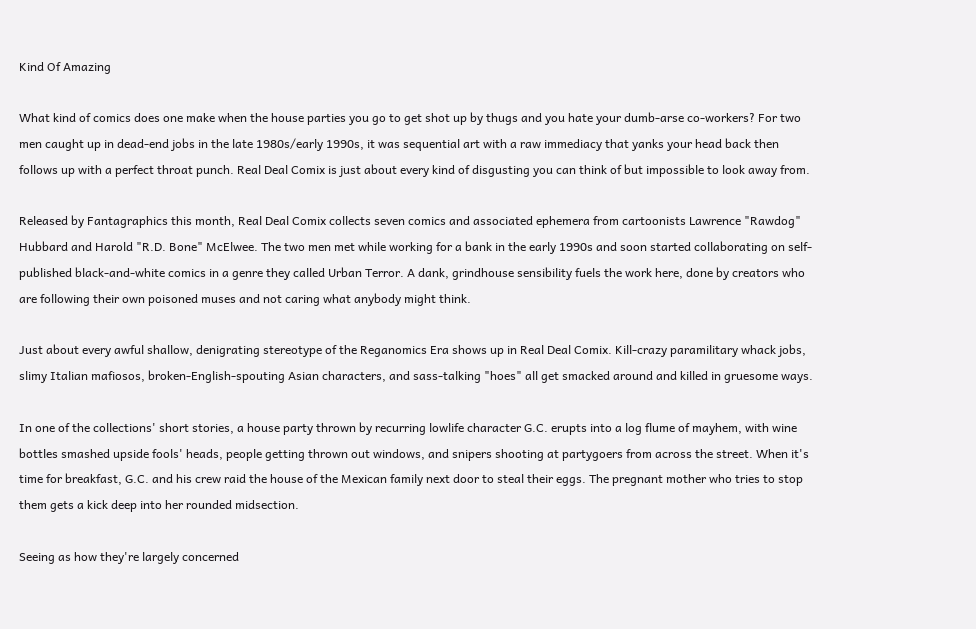Kind Of Amazing

What kind of comics does one make when the house parties you go to get shot up by thugs and you hate your dumb-arse co-workers? For two men caught up in dead-end jobs in the late 1980s/early 1990s, it was sequential art with a raw immediacy that yanks your head back then follows up with a perfect throat punch. Real Deal Comix is just about every kind of disgusting you can think of but impossible to look away from.

Released by Fantagraphics this month, Real Deal Comix collects seven comics and associated ephemera from cartoonists Lawrence "Rawdog" Hubbard and Harold "R.D. Bone" McElwee. The two men met while working for a bank in the early 1990s and soon started collaborating on self-published black-and-white comics in a genre they called Urban Terror. A dank, grindhouse sensibility fuels the work here, done by creators who are following their own poisoned muses and not caring what anybody might think.

Just about every awful shallow, denigrating stereotype of the Reganomics Era shows up in Real Deal Comix. Kill-crazy paramilitary whack jobs, slimy Italian mafiosos, broken-English-spouting Asian characters, and sass-talking "hoes" all get smacked around and killed in gruesome ways.

In one of the collections' short stories, a house party thrown by recurring lowlife character G.C. erupts into a log flume of mayhem, with wine bottles smashed upside fools' heads, people getting thrown out windows, and snipers shooting at partygoers from across the street. When it's time for breakfast, G.C. and his crew raid the house of the Mexican family next door to steal their eggs. The pregnant mother who tries to stop them gets a kick deep into her rounded midsection.

Seeing as how they're largely concerned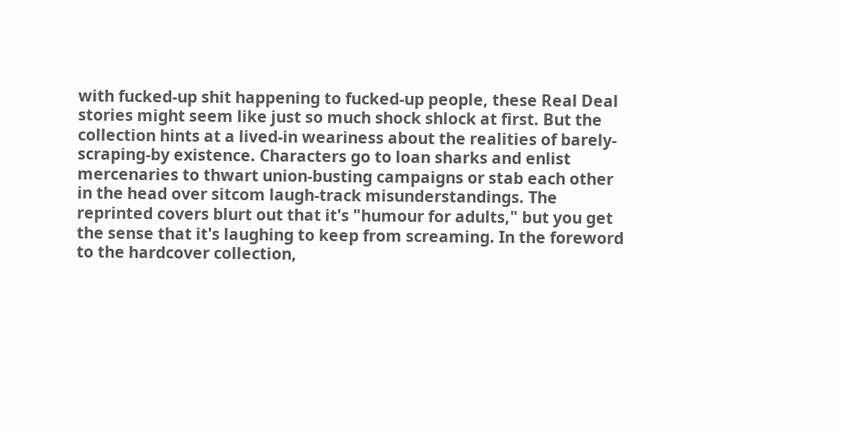with fucked-up shit happening to fucked-up people, these Real Deal stories might seem like just so much shock shlock at first. But the collection hints at a lived-in weariness about the realities of barely-scraping-by existence. Characters go to loan sharks and enlist mercenaries to thwart union-busting campaigns or stab each other in the head over sitcom laugh-track misunderstandings. The reprinted covers blurt out that it's "humour for adults," but you get the sense that it's laughing to keep from screaming. In the foreword to the hardcover collection,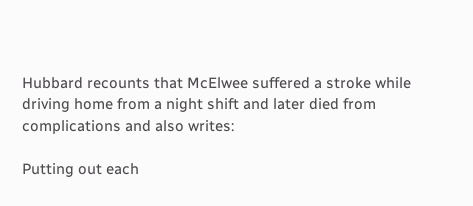Hubbard recounts that McElwee suffered a stroke while driving home from a night shift and later died from complications and also writes:

Putting out each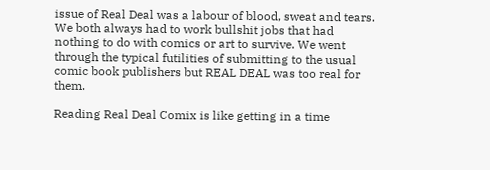issue of Real Deal was a labour of blood, sweat and tears. We both always had to work bullshit jobs that had nothing to do with comics or art to survive. We went through the typical futilities of submitting to the usual comic book publishers but REAL DEAL was too real for them.

Reading Real Deal Comix is like getting in a time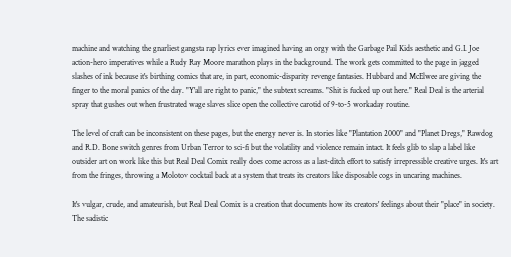machine and watching the gnarliest gangsta rap lyrics ever imagined having an orgy with the Garbage Pail Kids aesthetic and G.I. Joe action-hero imperatives while a Rudy Ray Moore marathon plays in the background. The work gets committed to the page in jagged slashes of ink because it's birthing comics that are, in part, economic-disparity revenge fantasies. Hubbard and McElwee are giving the finger to the moral panics of the day. "Y'all are right to panic," the subtext screams. "Shit is fucked up out here." Real Deal is the arterial spray that gushes out when frustrated wage slaves slice open the collective carotid of 9-to-5 workaday routine.

The level of craft can be inconsistent on these pages, but the energy never is. In stories like "Plantation 2000" and "Planet Dregs," Rawdog and R.D. Bone switch genres from Urban Terror to sci-fi but the volatility and violence remain intact. It feels glib to slap a label like outsider art on work like this but Real Deal Comix really does come across as a last-ditch effort to satisfy irrepressible creative urges. It's art from the fringes, throwing a Molotov cocktail back at a system that treats its creators like disposable cogs in uncaring machines.

It's vulgar, crude, and amateurish, but Real Deal Comix is a creation that documents how its creators' feelings about their "place" in society. The sadistic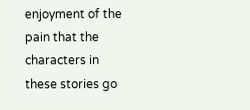enjoyment of the pain that the characters in these stories go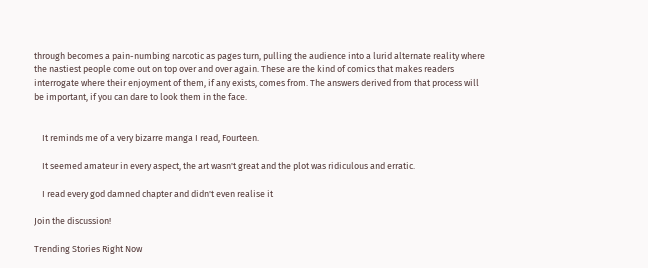through becomes a pain-numbing narcotic as pages turn, pulling the audience into a lurid alternate reality where the nastiest people come out on top over and over again. These are the kind of comics that makes readers interrogate where their enjoyment of them, if any exists, comes from. The answers derived from that process will be important, if you can dare to look them in the face.


    It reminds me of a very bizarre manga I read, Fourteen.

    It seemed amateur in every aspect, the art wasn't great and the plot was ridiculous and erratic.

    I read every god damned chapter and didn't even realise it

Join the discussion!

Trending Stories Right Now